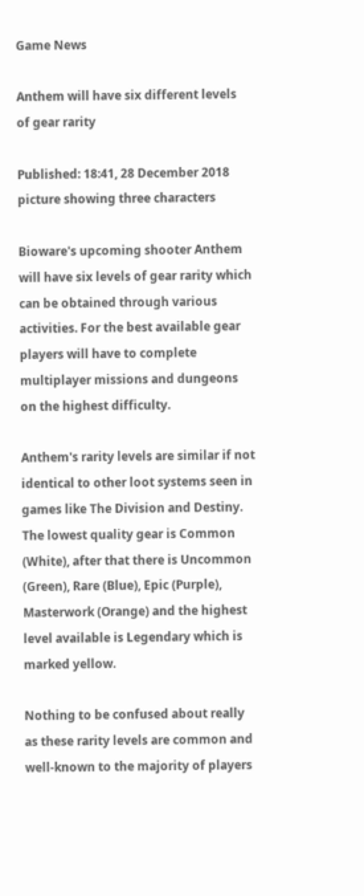Game News

Anthem will have six different levels of gear rarity

Published: 18:41, 28 December 2018
picture showing three characters

Bioware's upcoming shooter Anthem will have six levels of gear rarity which can be obtained through various activities. For the best available gear players will have to complete multiplayer missions and dungeons on the highest difficulty.

Anthem's rarity levels are similar if not identical to other loot systems seen in games like The Division and Destiny. The lowest quality gear is Common (White), after that there is Uncommon (Green), Rare (Blue), Epic (Purple), Masterwork (Orange) and the highest level available is Legendary which is marked yellow.

Nothing to be confused about really as these rarity levels are common and well-known to the majority of players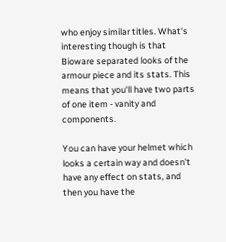who enjoy similar titles. What's interesting though is that Bioware separated looks of the armour piece and its stats. This means that you'll have two parts of one item - vanity and components.

You can have your helmet which looks a certain way and doesn't have any effect on stats, and then you have the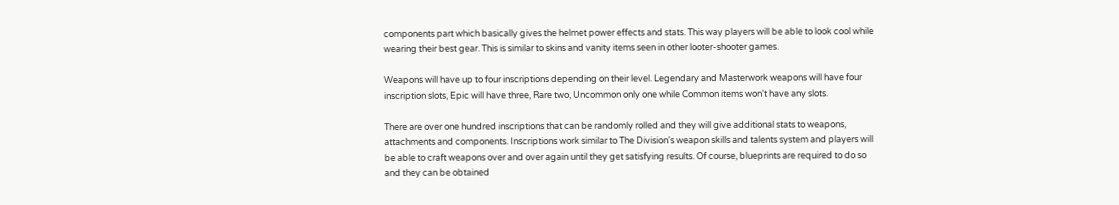components part which basically gives the helmet power effects and stats. This way players will be able to look cool while wearing their best gear. This is similar to skins and vanity items seen in other looter-shooter games.

Weapons will have up to four inscriptions depending on their level. Legendary and Masterwork weapons will have four inscription slots, Epic will have three, Rare two, Uncommon only one while Common items won't have any slots.

There are over one hundred inscriptions that can be randomly rolled and they will give additional stats to weapons, attachments and components. Inscriptions work similar to The Division's weapon skills and talents system and players will be able to craft weapons over and over again until they get satisfying results. Of course, blueprints are required to do so and they can be obtained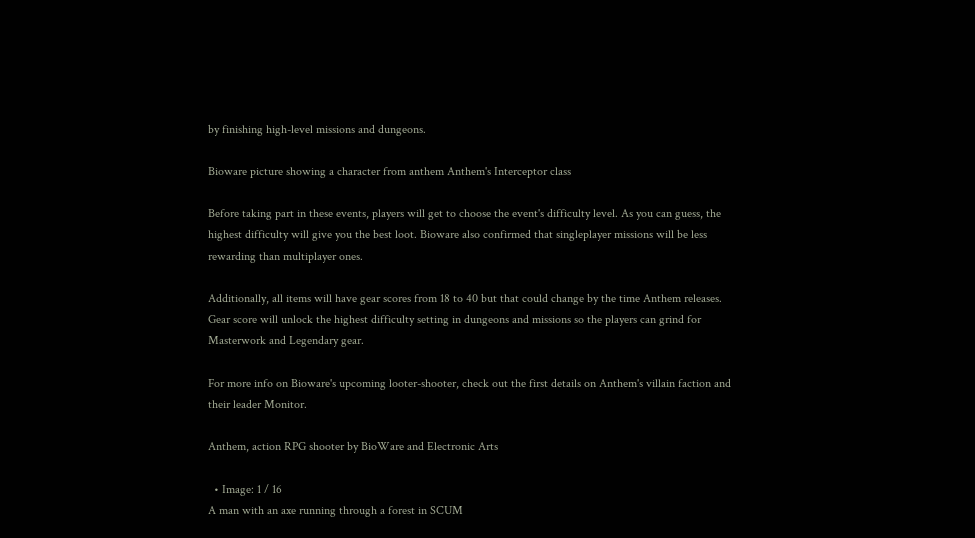by finishing high-level missions and dungeons.

Bioware picture showing a character from anthem Anthem's Interceptor class

Before taking part in these events, players will get to choose the event's difficulty level. As you can guess, the highest difficulty will give you the best loot. Bioware also confirmed that singleplayer missions will be less rewarding than multiplayer ones.

Additionally, all items will have gear scores from 18 to 40 but that could change by the time Anthem releases. Gear score will unlock the highest difficulty setting in dungeons and missions so the players can grind for Masterwork and Legendary gear.

For more info on Bioware's upcoming looter-shooter, check out the first details on Anthem's villain faction and their leader Monitor.

Anthem, action RPG shooter by BioWare and Electronic Arts

  • Image: 1 / 16
A man with an axe running through a forest in SCUM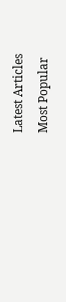Latest Articles
Most Popular